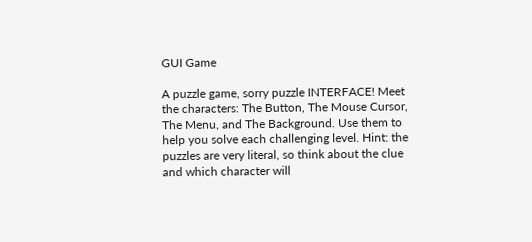GUI Game

A puzzle game, sorry puzzle INTERFACE! Meet the characters: The Button, The Mouse Cursor, The Menu, and The Background. Use them to help you solve each challenging level. Hint: the puzzles are very literal, so think about the clue and which character will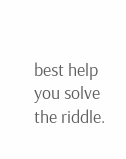best help you solve the riddle.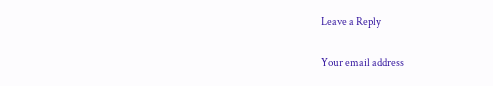Leave a Reply

Your email address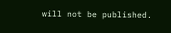will not be published.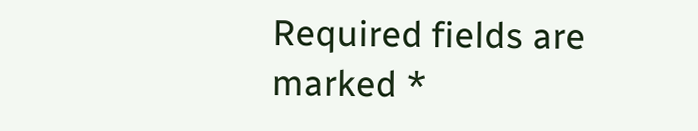Required fields are marked *